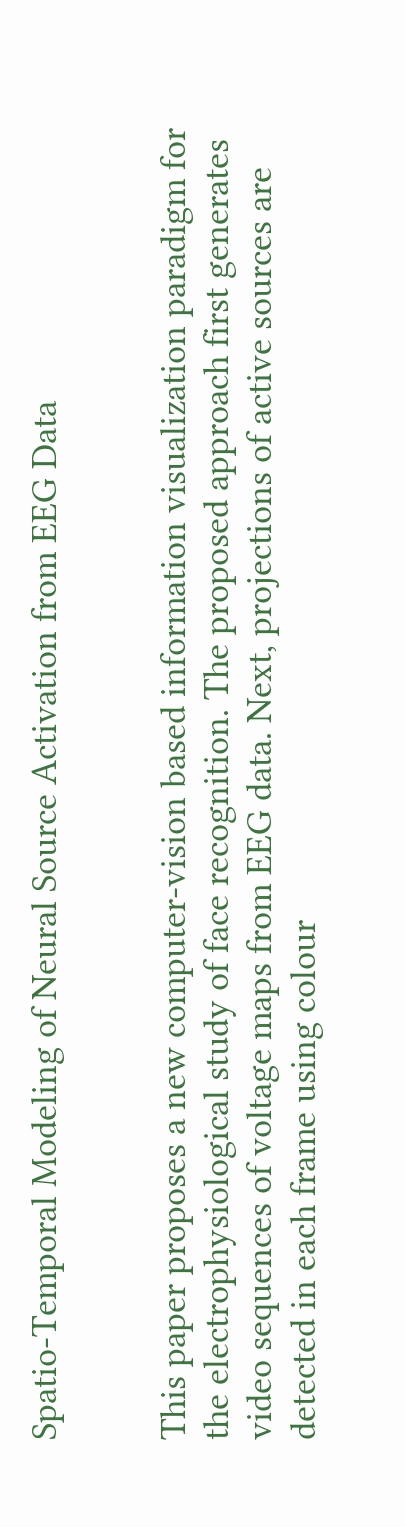Spatio-Temporal Modeling of Neural Source Activation from EEG Data


This paper proposes a new computer-vision based information visualization paradigm for the electrophysiological study of face recognition. The proposed approach first generates video sequences of voltage maps from EEG data. Next, projections of active sources are detected in each frame using colour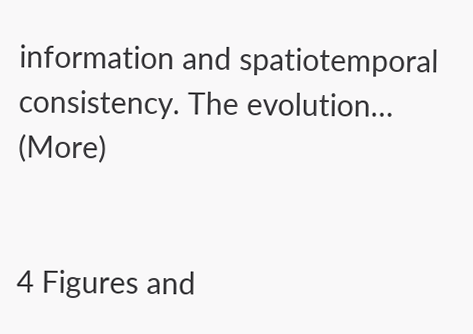information and spatiotemporal consistency. The evolution… (More)


4 Figures and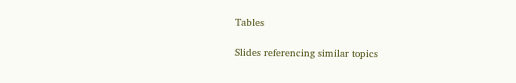Tables

Slides referencing similar topics